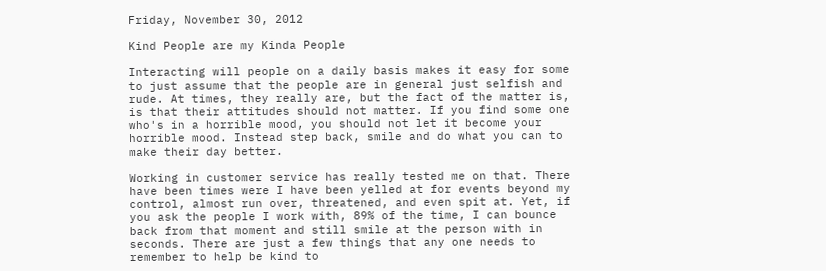Friday, November 30, 2012

Kind People are my Kinda People

Interacting will people on a daily basis makes it easy for some to just assume that the people are in general just selfish and rude. At times, they really are, but the fact of the matter is, is that their attitudes should not matter. If you find some one who's in a horrible mood, you should not let it become your horrible mood. Instead step back, smile and do what you can to make their day better.

Working in customer service has really tested me on that. There have been times were I have been yelled at for events beyond my control, almost run over, threatened, and even spit at. Yet, if you ask the people I work with, 89% of the time, I can bounce back from that moment and still smile at the person with in seconds. There are just a few things that any one needs to remember to help be kind to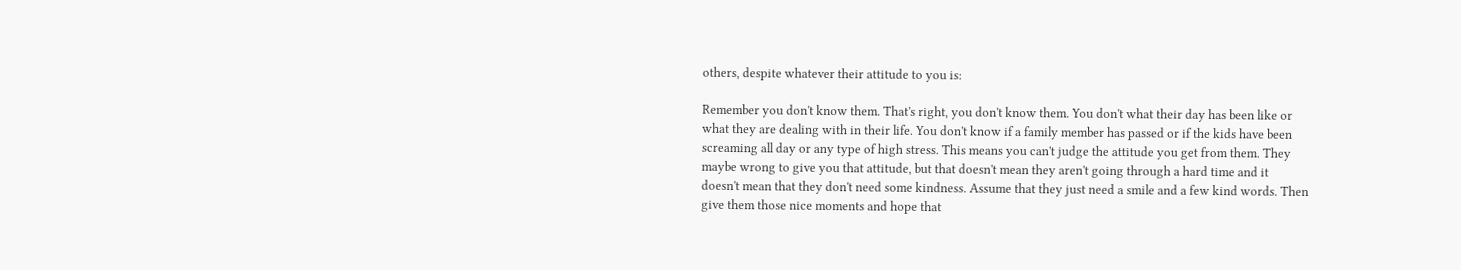others, despite whatever their attitude to you is:

Remember you don't know them. That's right, you don't know them. You don't what their day has been like or what they are dealing with in their life. You don't know if a family member has passed or if the kids have been screaming all day or any type of high stress. This means you can't judge the attitude you get from them. They maybe wrong to give you that attitude, but that doesn't mean they aren't going through a hard time and it doesn't mean that they don't need some kindness. Assume that they just need a smile and a few kind words. Then give them those nice moments and hope that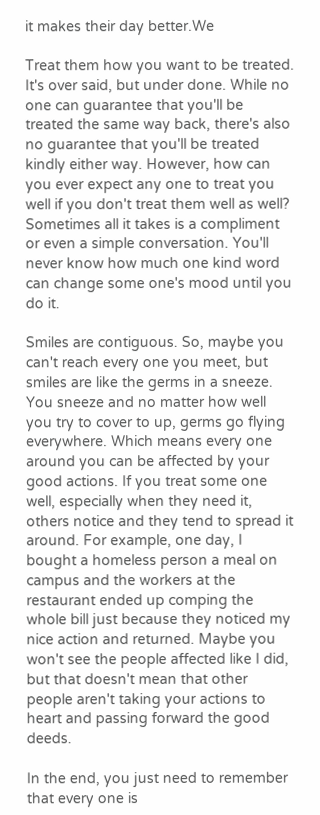it makes their day better.We

Treat them how you want to be treated. It's over said, but under done. While no one can guarantee that you'll be treated the same way back, there's also no guarantee that you'll be treated kindly either way. However, how can you ever expect any one to treat you well if you don't treat them well as well? Sometimes all it takes is a compliment or even a simple conversation. You'll never know how much one kind word can change some one's mood until you do it.

Smiles are contiguous. So, maybe you can't reach every one you meet, but smiles are like the germs in a sneeze. You sneeze and no matter how well you try to cover to up, germs go flying everywhere. Which means every one around you can be affected by your good actions. If you treat some one well, especially when they need it, others notice and they tend to spread it around. For example, one day, I bought a homeless person a meal on campus and the workers at the restaurant ended up comping the whole bill just because they noticed my nice action and returned. Maybe you won't see the people affected like I did, but that doesn't mean that other people aren't taking your actions to heart and passing forward the good deeds.

In the end, you just need to remember that every one is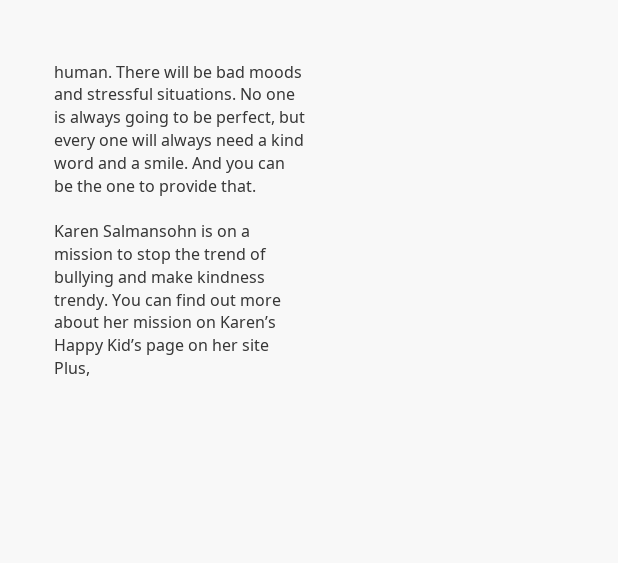human. There will be bad moods and stressful situations. No one is always going to be perfect, but every one will always need a kind word and a smile. And you can be the one to provide that.

Karen Salmansohn is on a mission to stop the trend of bullying and make kindness trendy. You can find out more about her mission on Karen’s Happy Kid’s page on her site Plus,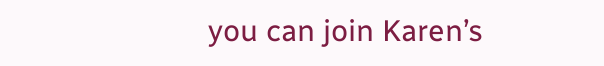you can join Karen’s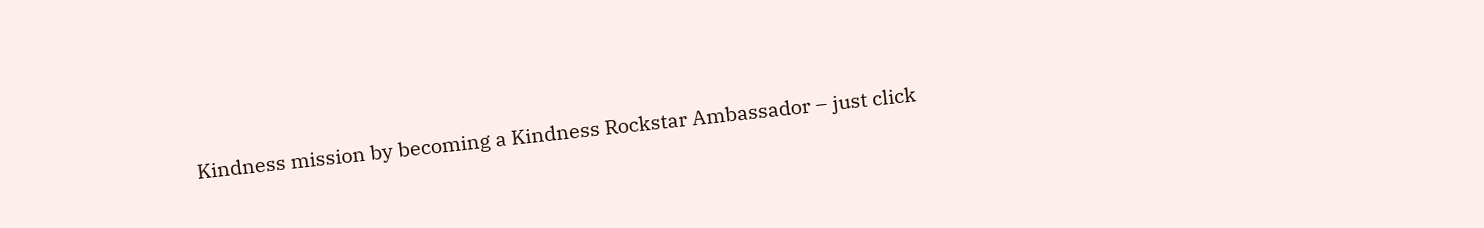Kindness mission by becoming a Kindness Rockstar Ambassador – just click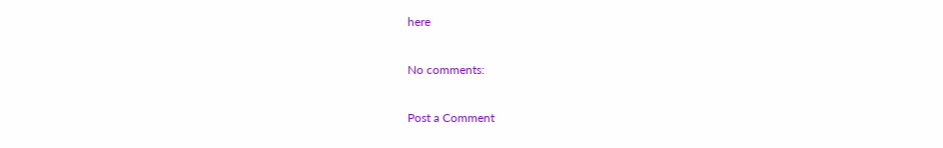here

No comments:

Post a Comment